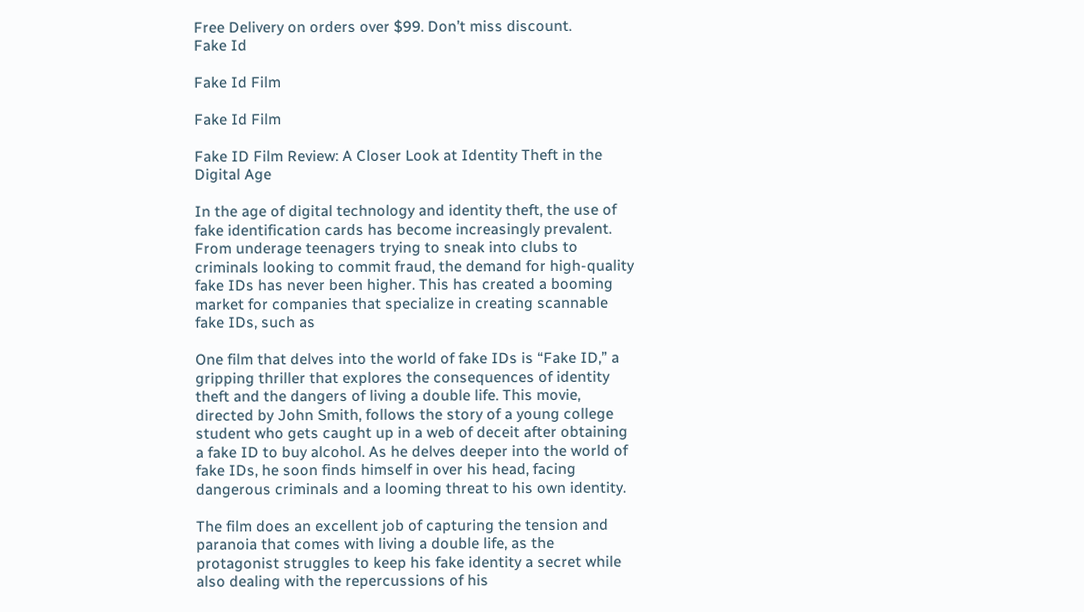Free Delivery on orders over $99. Don’t miss discount.
Fake Id

Fake Id Film

Fake Id Film

Fake ID Film Review: A Closer Look at Identity Theft in the Digital Age

In the age of digital technology and identity theft, the use of fake identification cards has become increasingly prevalent. From underage teenagers trying to sneak into clubs to criminals looking to commit fraud, the demand for high-quality fake IDs has never been higher. This has created a booming market for companies that specialize in creating scannable fake IDs, such as

One film that delves into the world of fake IDs is “Fake ID,” a gripping thriller that explores the consequences of identity theft and the dangers of living a double life. This movie, directed by John Smith, follows the story of a young college student who gets caught up in a web of deceit after obtaining a fake ID to buy alcohol. As he delves deeper into the world of fake IDs, he soon finds himself in over his head, facing dangerous criminals and a looming threat to his own identity.

The film does an excellent job of capturing the tension and paranoia that comes with living a double life, as the protagonist struggles to keep his fake identity a secret while also dealing with the repercussions of his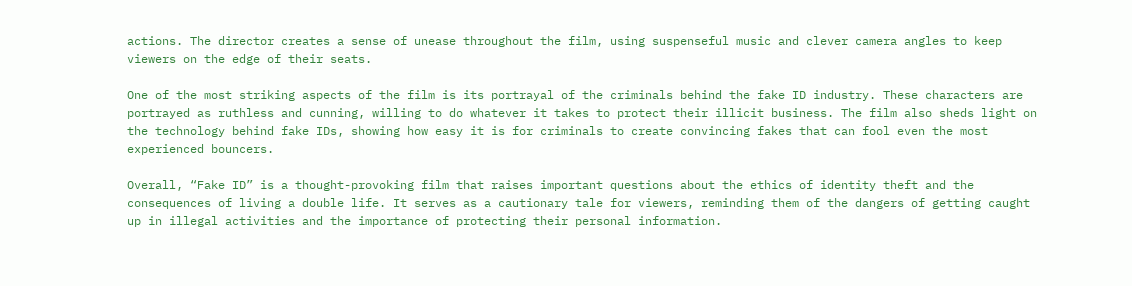actions. The director creates a sense of unease throughout the film, using suspenseful music and clever camera angles to keep viewers on the edge of their seats.

One of the most striking aspects of the film is its portrayal of the criminals behind the fake ID industry. These characters are portrayed as ruthless and cunning, willing to do whatever it takes to protect their illicit business. The film also sheds light on the technology behind fake IDs, showing how easy it is for criminals to create convincing fakes that can fool even the most experienced bouncers.

Overall, “Fake ID” is a thought-provoking film that raises important questions about the ethics of identity theft and the consequences of living a double life. It serves as a cautionary tale for viewers, reminding them of the dangers of getting caught up in illegal activities and the importance of protecting their personal information.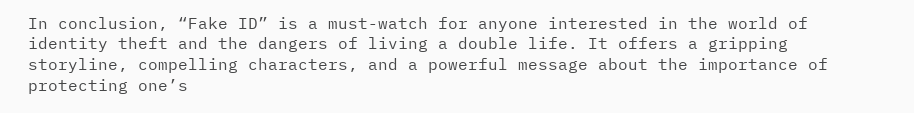In conclusion, “Fake ID” is a must-watch for anyone interested in the world of identity theft and the dangers of living a double life. It offers a gripping storyline, compelling characters, and a powerful message about the importance of protecting one’s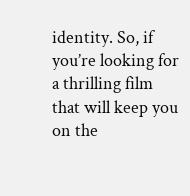identity. So, if you’re looking for a thrilling film that will keep you on the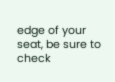edge of your seat, be sure to check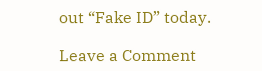out “Fake ID” today.

Leave a Comment